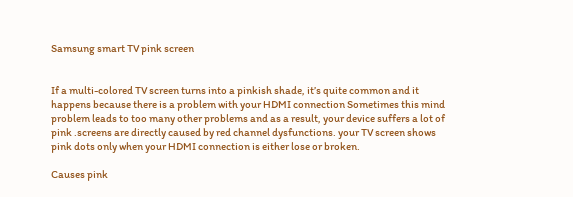Samsung smart TV pink screen


If a multi-colored TV screen turns into a pinkish shade, it’s quite common and it happens because there is a problem with your HDMI connection Sometimes this mind problem leads to too many other problems and as a result, your device suffers a lot of pink .screens are directly caused by red channel dysfunctions. your TV screen shows pink dots only when your HDMI connection is either lose or broken.

Causes pink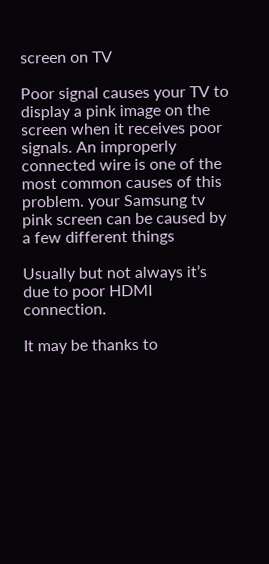screen on TV

Poor signal causes your TV to display a pink image on the screen when it receives poor signals. An improperly connected wire is one of the most common causes of this problem. your Samsung tv pink screen can be caused by a few different things

Usually but not always it’s due to poor HDMI connection.

It may be thanks to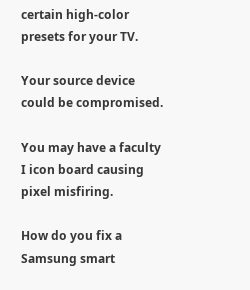certain high-color presets for your TV.

Your source device could be compromised.

You may have a faculty I icon board causing pixel misfiring.

How do you fix a Samsung smart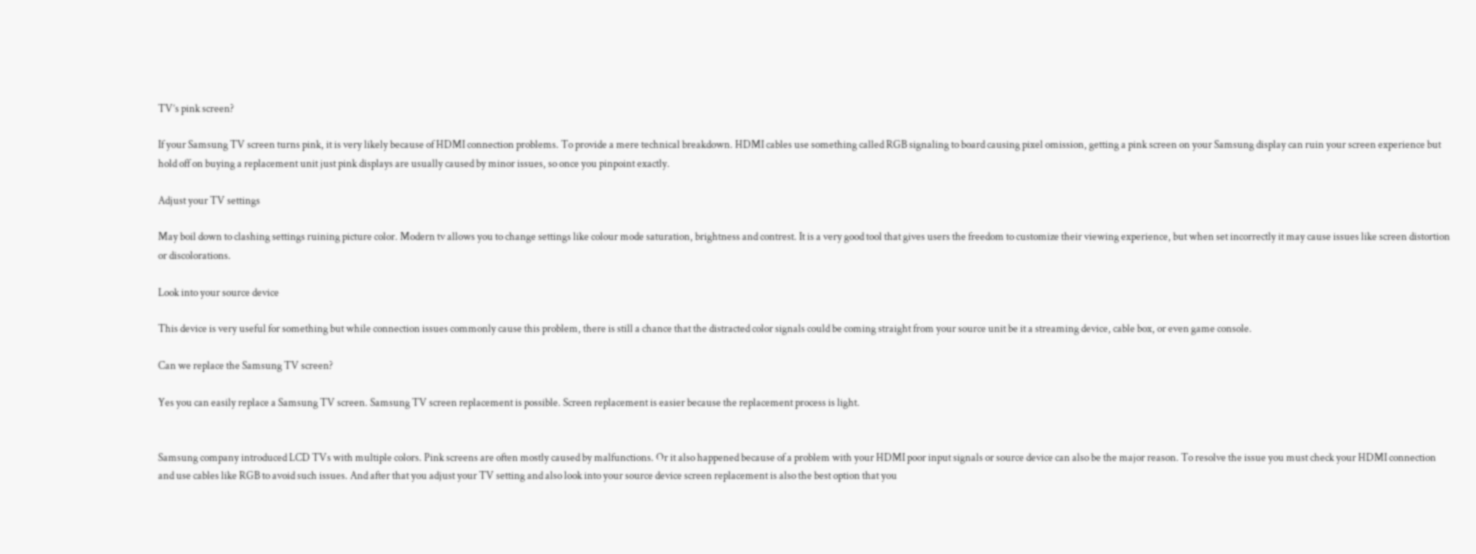TV’s pink screen?

If your Samsung TV screen turns pink, it is very likely because of HDMI connection problems. To provide a mere technical breakdown. HDMI cables use something called RGB signaling to board causing pixel omission, getting a pink screen on your Samsung display can ruin your screen experience but hold off on buying a replacement unit just pink displays are usually caused by minor issues, so once you pinpoint exactly.

Adjust your TV settings

May boil down to clashing settings ruining picture color. Modern tv allows you to change settings like colour mode saturation, brightness and contrest. It is a very good tool that gives users the freedom to customize their viewing experience, but when set incorrectly it may cause issues like screen distortion or discolorations.

Look into your source device

This device is very useful for something but while connection issues commonly cause this problem, there is still a chance that the distracted color signals could be coming straight from your source unit be it a streaming device, cable box, or even game console.

Can we replace the Samsung TV screen?

Yes you can easily replace a Samsung TV screen. Samsung TV screen replacement is possible. Screen replacement is easier because the replacement process is light.


Samsung company introduced LCD TVs with multiple colors. Pink screens are often mostly caused by malfunctions. Or it also happened because of a problem with your HDMI poor input signals or source device can also be the major reason. To resolve the issue you must check your HDMI connection and use cables like RGB to avoid such issues. And after that you adjust your TV setting and also look into your source device screen replacement is also the best option that you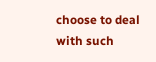choose to deal with such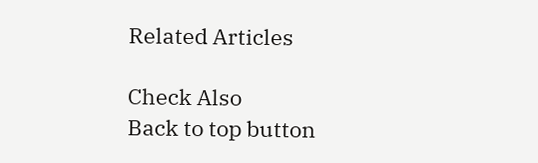Related Articles

Check Also
Back to top button